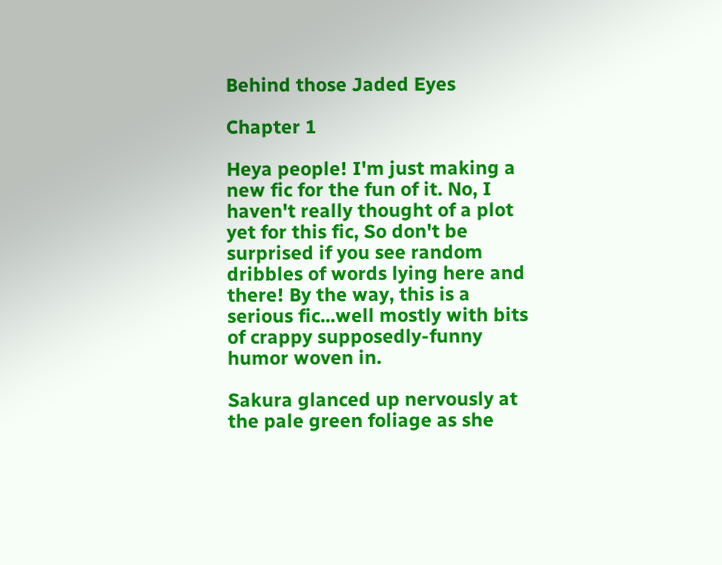Behind those Jaded Eyes

Chapter 1

Heya people! I'm just making a new fic for the fun of it. No, I haven't really thought of a plot yet for this fic, So don't be surprised if you see random dribbles of words lying here and there! By the way, this is a serious fic...well mostly with bits of crappy supposedly-funny humor woven in.

Sakura glanced up nervously at the pale green foliage as she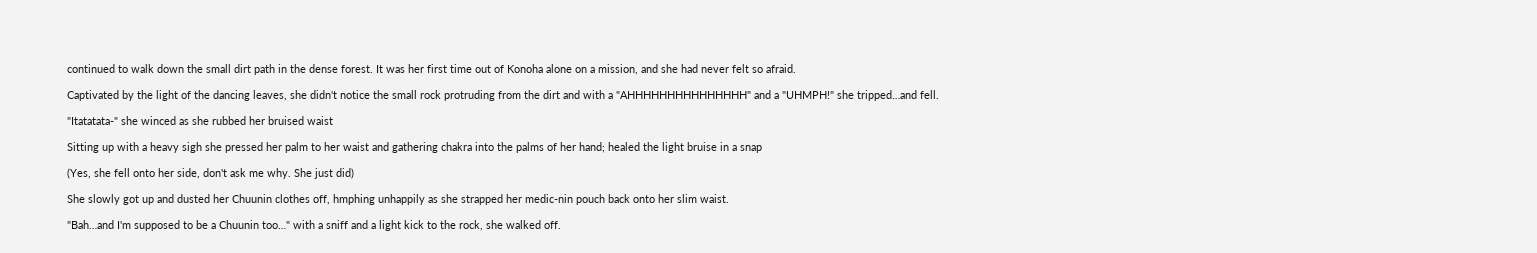continued to walk down the small dirt path in the dense forest. It was her first time out of Konoha alone on a mission, and she had never felt so afraid.

Captivated by the light of the dancing leaves, she didn't notice the small rock protruding from the dirt and with a "AHHHHHHHHHHHHHHH" and a "UHMPH!" she tripped…and fell.

"Itatatata-" she winced as she rubbed her bruised waist

Sitting up with a heavy sigh she pressed her palm to her waist and gathering chakra into the palms of her hand; healed the light bruise in a snap

(Yes, she fell onto her side, don't ask me why. She just did)

She slowly got up and dusted her Chuunin clothes off, hmphing unhappily as she strapped her medic-nin pouch back onto her slim waist.

"Bah…and I'm supposed to be a Chuunin too…" with a sniff and a light kick to the rock, she walked off.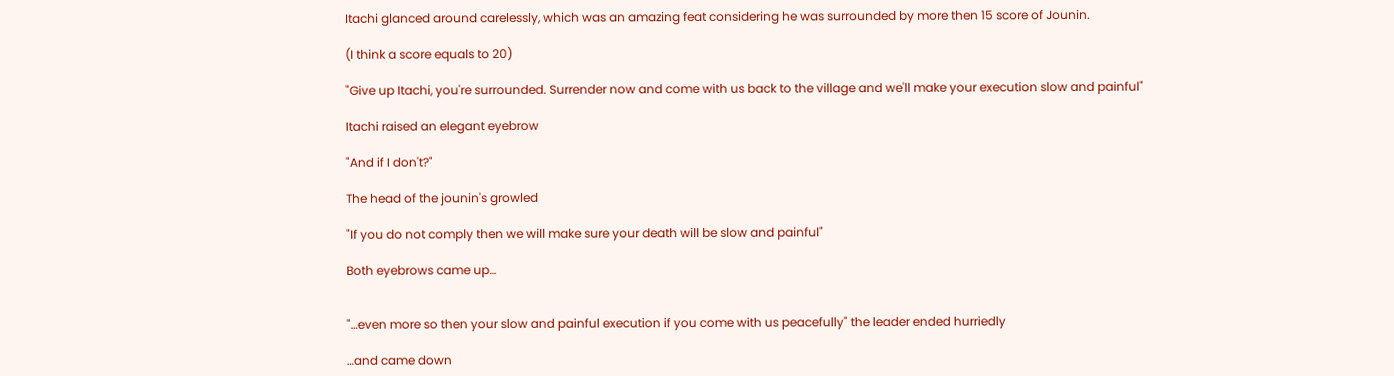Itachi glanced around carelessly, which was an amazing feat considering he was surrounded by more then 15 score of Jounin.

(I think a score equals to 20)

"Give up Itachi, you're surrounded. Surrender now and come with us back to the village and we'll make your execution slow and painful"

Itachi raised an elegant eyebrow

"And if I don't?"

The head of the jounin's growled

"If you do not comply then we will make sure your death will be slow and painful"

Both eyebrows came up…


"…even more so then your slow and painful execution if you come with us peacefully" the leader ended hurriedly

…and came down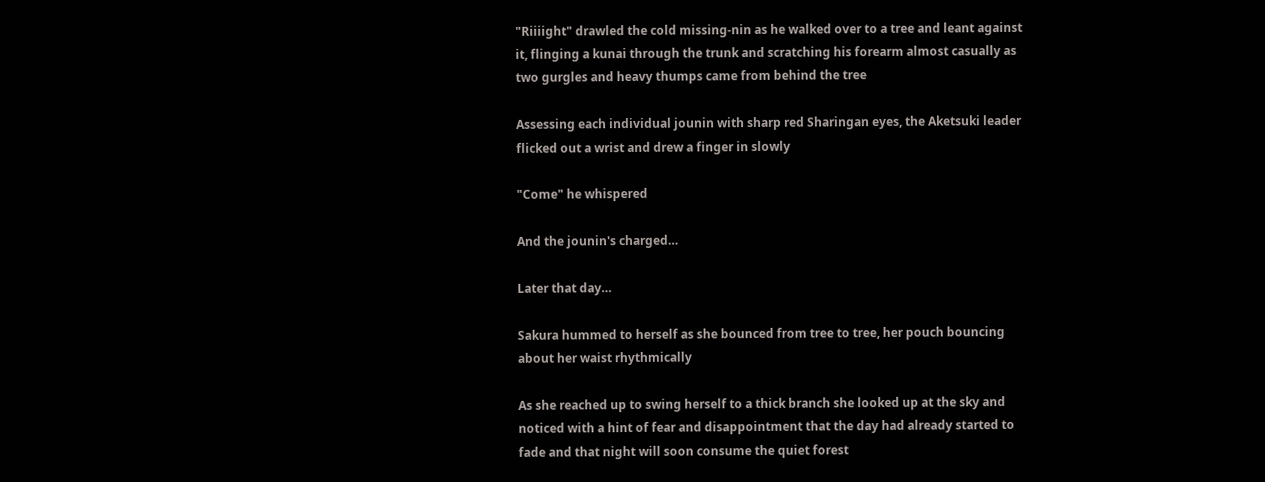"Riiiight" drawled the cold missing-nin as he walked over to a tree and leant against it, flinging a kunai through the trunk and scratching his forearm almost casually as two gurgles and heavy thumps came from behind the tree

Assessing each individual jounin with sharp red Sharingan eyes, the Aketsuki leader flicked out a wrist and drew a finger in slowly

"Come" he whispered

And the jounin's charged…

Later that day…

Sakura hummed to herself as she bounced from tree to tree, her pouch bouncing about her waist rhythmically

As she reached up to swing herself to a thick branch she looked up at the sky and noticed with a hint of fear and disappointment that the day had already started to fade and that night will soon consume the quiet forest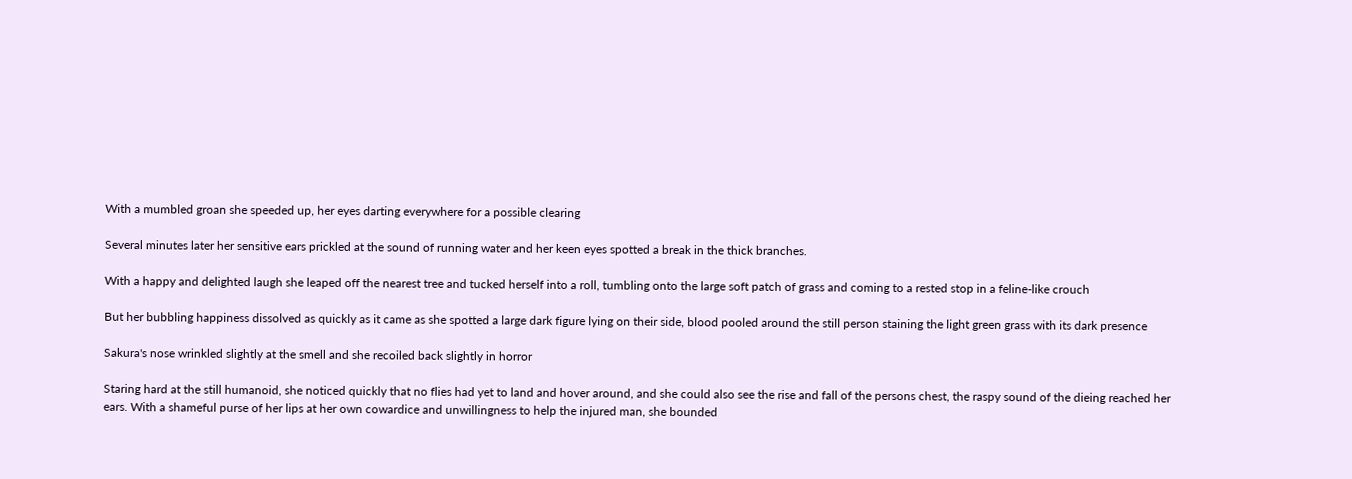With a mumbled groan she speeded up, her eyes darting everywhere for a possible clearing

Several minutes later her sensitive ears prickled at the sound of running water and her keen eyes spotted a break in the thick branches.

With a happy and delighted laugh she leaped off the nearest tree and tucked herself into a roll, tumbling onto the large soft patch of grass and coming to a rested stop in a feline-like crouch

But her bubbling happiness dissolved as quickly as it came as she spotted a large dark figure lying on their side, blood pooled around the still person staining the light green grass with its dark presence

Sakura's nose wrinkled slightly at the smell and she recoiled back slightly in horror

Staring hard at the still humanoid, she noticed quickly that no flies had yet to land and hover around, and she could also see the rise and fall of the persons chest, the raspy sound of the dieing reached her ears. With a shameful purse of her lips at her own cowardice and unwillingness to help the injured man, she bounded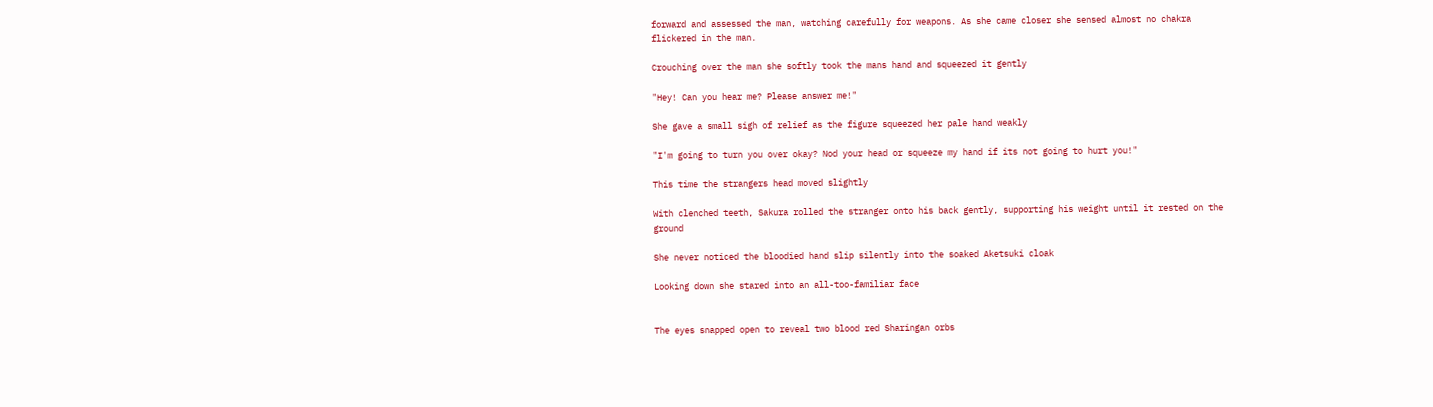forward and assessed the man, watching carefully for weapons. As she came closer she sensed almost no chakra flickered in the man.

Crouching over the man she softly took the mans hand and squeezed it gently

"Hey! Can you hear me? Please answer me!"

She gave a small sigh of relief as the figure squeezed her pale hand weakly

"I'm going to turn you over okay? Nod your head or squeeze my hand if its not going to hurt you!"

This time the strangers head moved slightly

With clenched teeth, Sakura rolled the stranger onto his back gently, supporting his weight until it rested on the ground

She never noticed the bloodied hand slip silently into the soaked Aketsuki cloak

Looking down she stared into an all-too-familiar face


The eyes snapped open to reveal two blood red Sharingan orbs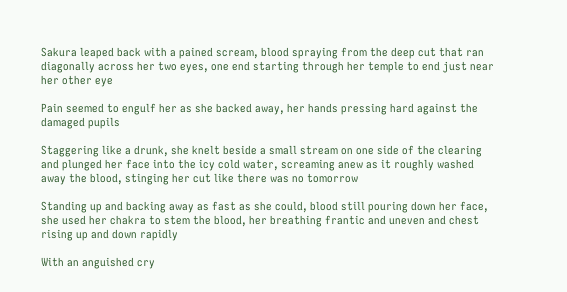Sakura leaped back with a pained scream, blood spraying from the deep cut that ran diagonally across her two eyes, one end starting through her temple to end just near her other eye

Pain seemed to engulf her as she backed away, her hands pressing hard against the damaged pupils

Staggering like a drunk, she knelt beside a small stream on one side of the clearing and plunged her face into the icy cold water, screaming anew as it roughly washed away the blood, stinging her cut like there was no tomorrow

Standing up and backing away as fast as she could, blood still pouring down her face, she used her chakra to stem the blood, her breathing frantic and uneven and chest rising up and down rapidly

With an anguished cry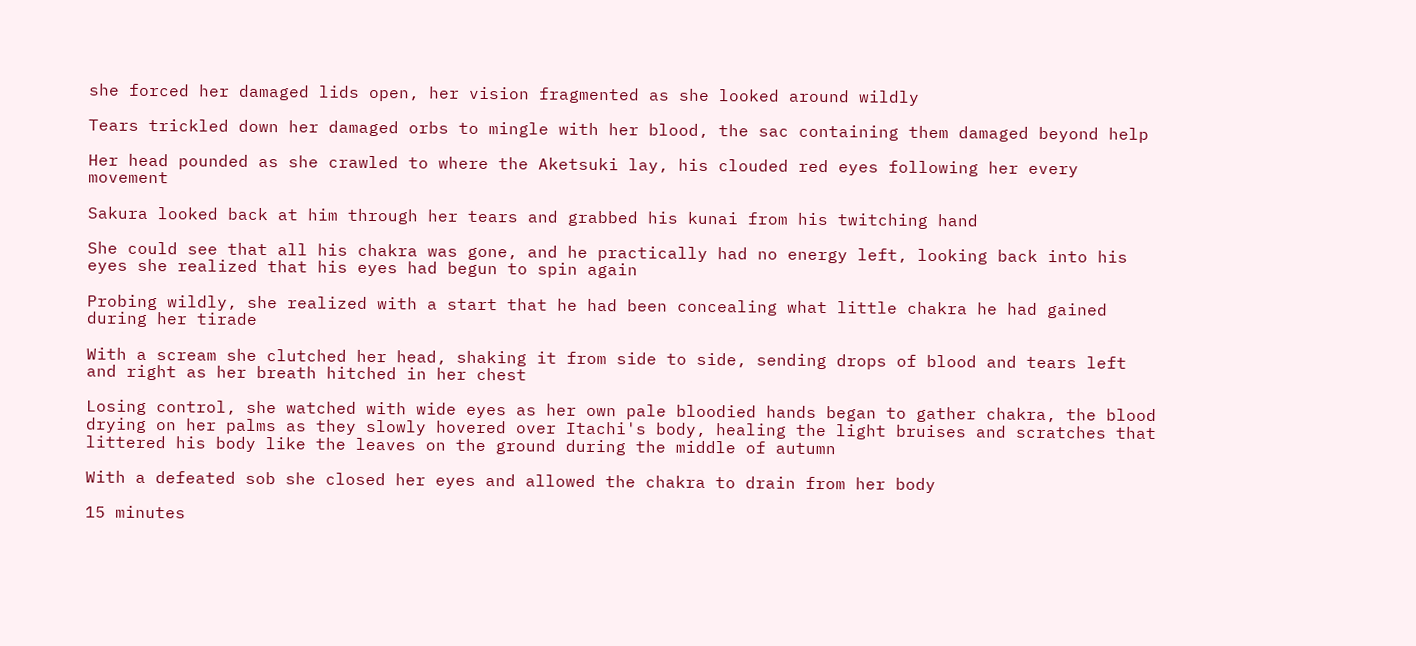she forced her damaged lids open, her vision fragmented as she looked around wildly

Tears trickled down her damaged orbs to mingle with her blood, the sac containing them damaged beyond help

Her head pounded as she crawled to where the Aketsuki lay, his clouded red eyes following her every movement

Sakura looked back at him through her tears and grabbed his kunai from his twitching hand

She could see that all his chakra was gone, and he practically had no energy left, looking back into his eyes she realized that his eyes had begun to spin again

Probing wildly, she realized with a start that he had been concealing what little chakra he had gained during her tirade

With a scream she clutched her head, shaking it from side to side, sending drops of blood and tears left and right as her breath hitched in her chest

Losing control, she watched with wide eyes as her own pale bloodied hands began to gather chakra, the blood drying on her palms as they slowly hovered over Itachi's body, healing the light bruises and scratches that littered his body like the leaves on the ground during the middle of autumn

With a defeated sob she closed her eyes and allowed the chakra to drain from her body

15 minutes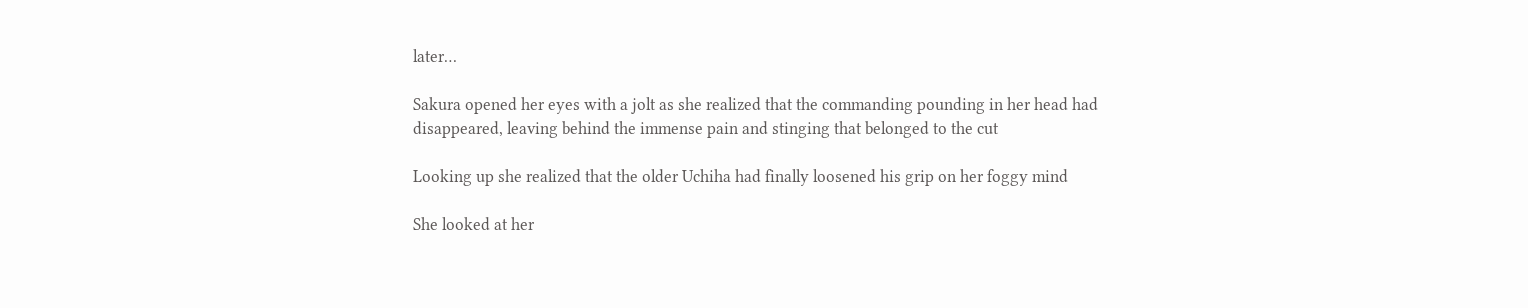later…

Sakura opened her eyes with a jolt as she realized that the commanding pounding in her head had disappeared, leaving behind the immense pain and stinging that belonged to the cut

Looking up she realized that the older Uchiha had finally loosened his grip on her foggy mind

She looked at her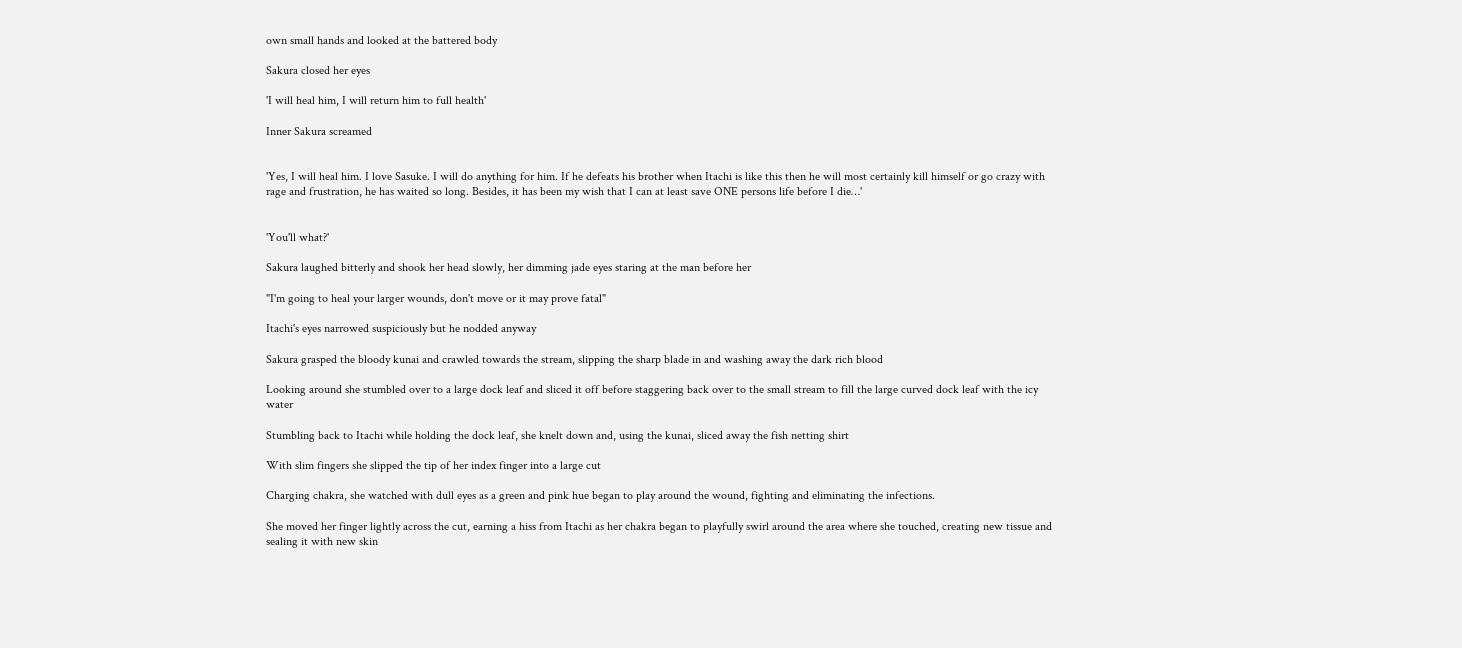own small hands and looked at the battered body

Sakura closed her eyes

'I will heal him, I will return him to full health'

Inner Sakura screamed


'Yes, I will heal him. I love Sasuke. I will do anything for him. If he defeats his brother when Itachi is like this then he will most certainly kill himself or go crazy with rage and frustration, he has waited so long. Besides, it has been my wish that I can at least save ONE persons life before I die…'


'You'll what?'

Sakura laughed bitterly and shook her head slowly, her dimming jade eyes staring at the man before her

"I'm going to heal your larger wounds, don't move or it may prove fatal"

Itachi's eyes narrowed suspiciously but he nodded anyway

Sakura grasped the bloody kunai and crawled towards the stream, slipping the sharp blade in and washing away the dark rich blood

Looking around she stumbled over to a large dock leaf and sliced it off before staggering back over to the small stream to fill the large curved dock leaf with the icy water

Stumbling back to Itachi while holding the dock leaf, she knelt down and, using the kunai, sliced away the fish netting shirt

With slim fingers she slipped the tip of her index finger into a large cut

Charging chakra, she watched with dull eyes as a green and pink hue began to play around the wound, fighting and eliminating the infections.

She moved her finger lightly across the cut, earning a hiss from Itachi as her chakra began to playfully swirl around the area where she touched, creating new tissue and sealing it with new skin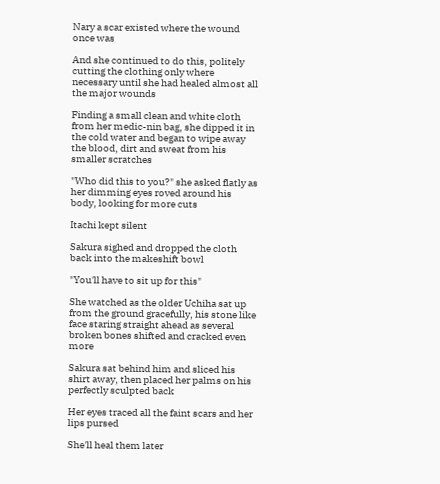Nary a scar existed where the wound once was

And she continued to do this, politely cutting the clothing only where necessary until she had healed almost all the major wounds

Finding a small clean and white cloth from her medic-nin bag, she dipped it in the cold water and began to wipe away the blood, dirt and sweat from his smaller scratches

"Who did this to you?" she asked flatly as her dimming eyes roved around his body, looking for more cuts

Itachi kept silent

Sakura sighed and dropped the cloth back into the makeshift bowl

"You'll have to sit up for this"

She watched as the older Uchiha sat up from the ground gracefully, his stone like face staring straight ahead as several broken bones shifted and cracked even more

Sakura sat behind him and sliced his shirt away, then placed her palms on his perfectly sculpted back

Her eyes traced all the faint scars and her lips pursed

She'll heal them later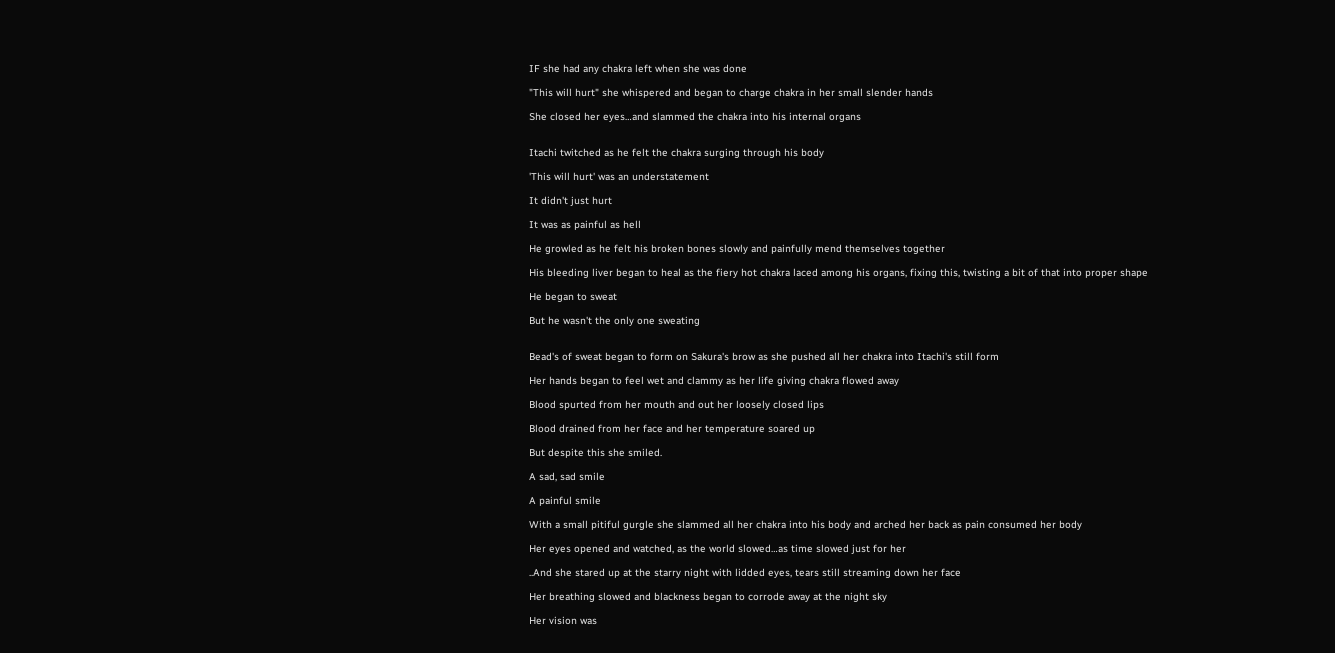IF she had any chakra left when she was done

"This will hurt" she whispered and began to charge chakra in her small slender hands

She closed her eyes…and slammed the chakra into his internal organs


Itachi twitched as he felt the chakra surging through his body

'This will hurt' was an understatement

It didn't just hurt

It was as painful as hell

He growled as he felt his broken bones slowly and painfully mend themselves together

His bleeding liver began to heal as the fiery hot chakra laced among his organs, fixing this, twisting a bit of that into proper shape

He began to sweat

But he wasn't the only one sweating


Bead's of sweat began to form on Sakura's brow as she pushed all her chakra into Itachi's still form

Her hands began to feel wet and clammy as her life giving chakra flowed away

Blood spurted from her mouth and out her loosely closed lips

Blood drained from her face and her temperature soared up

But despite this she smiled.

A sad, sad smile

A painful smile

With a small pitiful gurgle she slammed all her chakra into his body and arched her back as pain consumed her body

Her eyes opened and watched, as the world slowed…as time slowed just for her

..And she stared up at the starry night with lidded eyes, tears still streaming down her face

Her breathing slowed and blackness began to corrode away at the night sky

Her vision was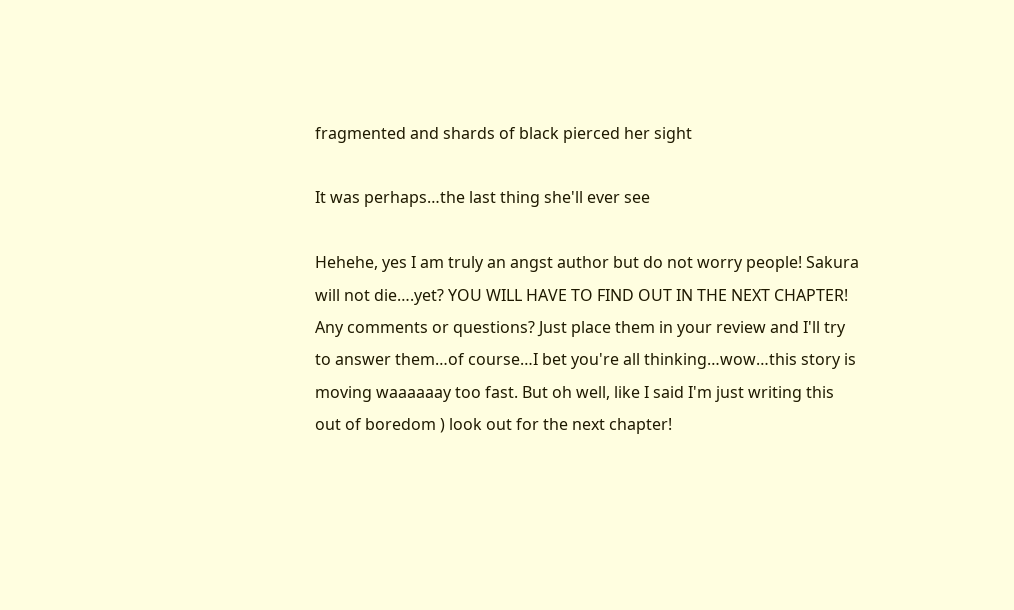fragmented and shards of black pierced her sight

It was perhaps…the last thing she'll ever see

Hehehe, yes I am truly an angst author but do not worry people! Sakura will not die….yet? YOU WILL HAVE TO FIND OUT IN THE NEXT CHAPTER! Any comments or questions? Just place them in your review and I'll try to answer them…of course…I bet you're all thinking…wow…this story is moving waaaaaay too fast. But oh well, like I said I'm just writing this out of boredom ) look out for the next chapter!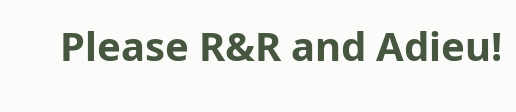Please R&R and Adieu!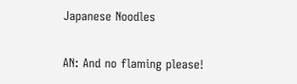Japanese Noodles

AN: And no flaming please!